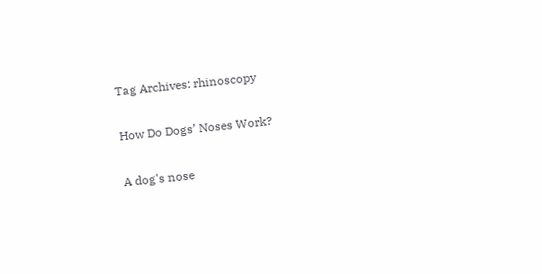Tag Archives: rhinoscopy

How Do Dogs’ Noses Work?

A dog's nose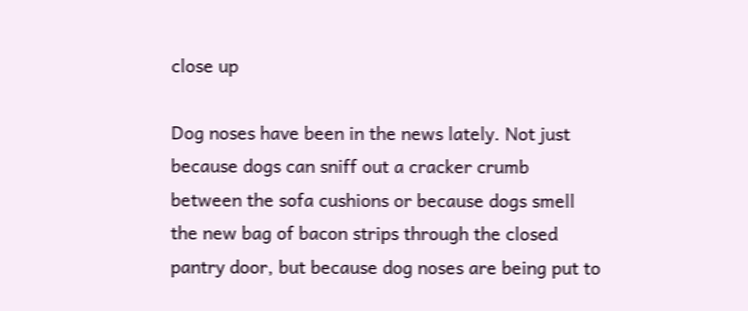close up

Dog noses have been in the news lately. Not just because dogs can sniff out a cracker crumb between the sofa cushions or because dogs smell the new bag of bacon strips through the closed pantry door, but because dog noses are being put to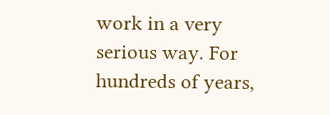work in a very serious way. For hundreds of years,